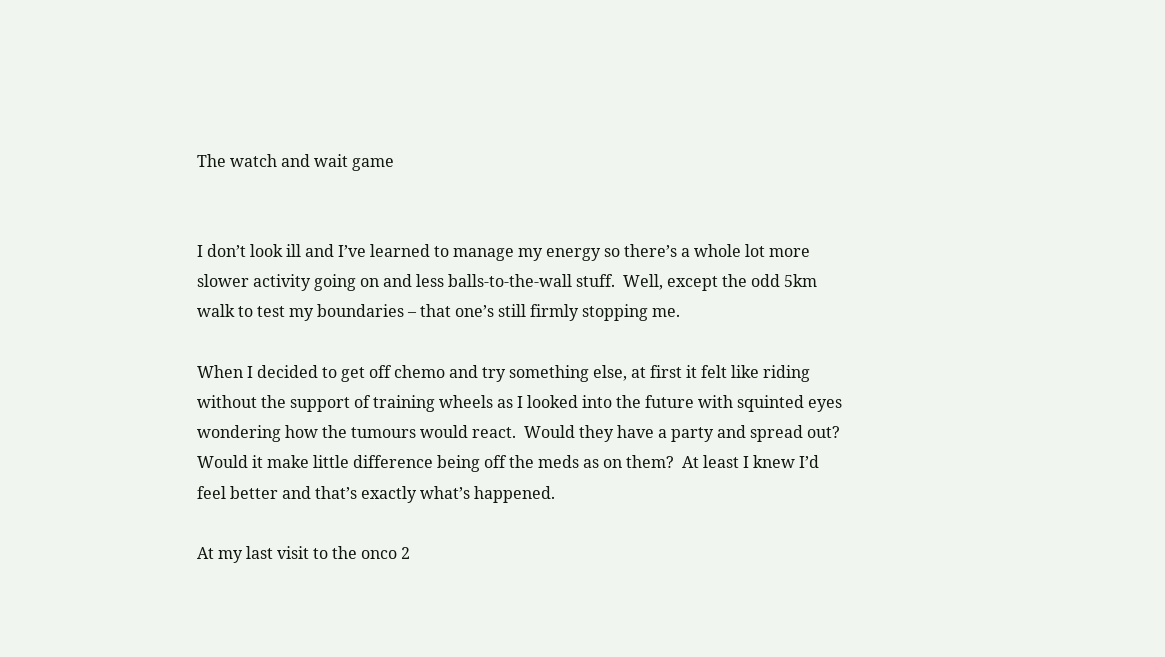The watch and wait game


I don’t look ill and I’ve learned to manage my energy so there’s a whole lot more slower activity going on and less balls-to-the-wall stuff.  Well, except the odd 5km walk to test my boundaries – that one’s still firmly stopping me.

When I decided to get off chemo and try something else, at first it felt like riding without the support of training wheels as I looked into the future with squinted eyes wondering how the tumours would react.  Would they have a party and spread out?  Would it make little difference being off the meds as on them?  At least I knew I’d feel better and that’s exactly what’s happened.

At my last visit to the onco 2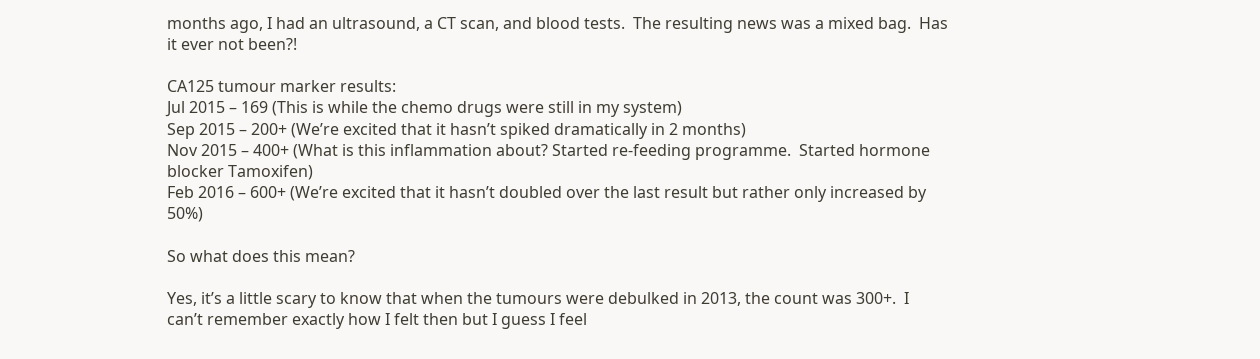months ago, I had an ultrasound, a CT scan, and blood tests.  The resulting news was a mixed bag.  Has it ever not been?!

CA125 tumour marker results:
Jul 2015 – 169 (This is while the chemo drugs were still in my system)
Sep 2015 – 200+ (We’re excited that it hasn’t spiked dramatically in 2 months)
Nov 2015 – 400+ (What is this inflammation about? Started re-feeding programme.  Started hormone blocker Tamoxifen)
Feb 2016 – 600+ (We’re excited that it hasn’t doubled over the last result but rather only increased by 50%)

So what does this mean?

Yes, it’s a little scary to know that when the tumours were debulked in 2013, the count was 300+.  I can’t remember exactly how I felt then but I guess I feel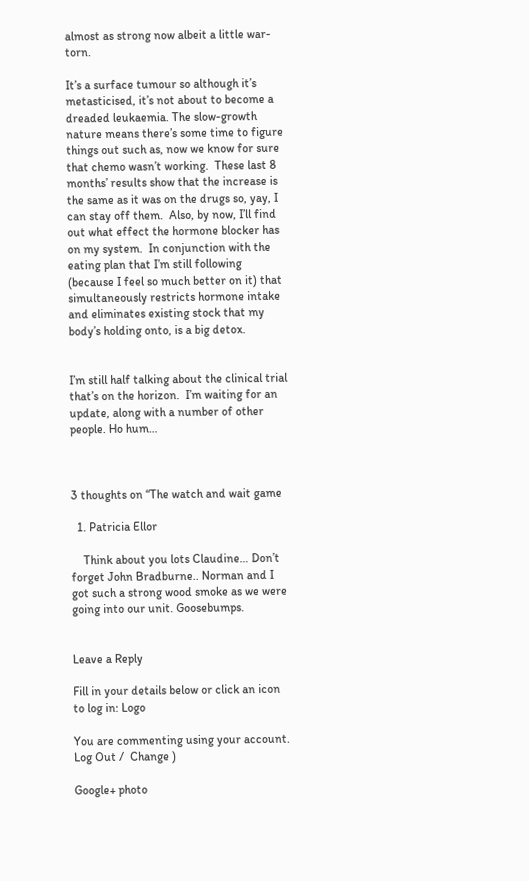almost as strong now albeit a little war-torn.

It’s a surface tumour so although it’s metasticised, it’s not about to become a dreaded leukaemia. The slow-growth nature means there’s some time to figure things out such as, now we know for sure that chemo wasn’t working.  These last 8 months’ results show that the increase is the same as it was on the drugs so, yay, I can stay off them.  Also, by now, I’ll find out what effect the hormone blocker has on my system.  In conjunction with the eating plan that I’m still following (because I feel so much better on it) that simultaneously restricts hormone intake and eliminates existing stock that my body’s holding onto, is a big detox.


I’m still half talking about the clinical trial that’s on the horizon.  I’m waiting for an update, along with a number of other people. Ho hum…



3 thoughts on “The watch and wait game

  1. Patricia Ellor

    Think about you lots Claudine… Don’t forget John Bradburne.. Norman and I got such a strong wood smoke as we were going into our unit. Goosebumps.


Leave a Reply

Fill in your details below or click an icon to log in: Logo

You are commenting using your account. Log Out /  Change )

Google+ photo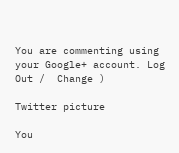You are commenting using your Google+ account. Log Out /  Change )

Twitter picture

You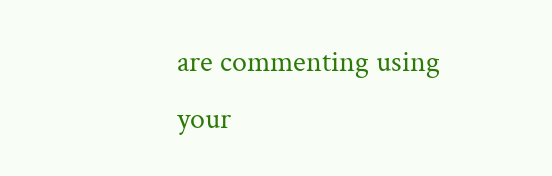are commenting using your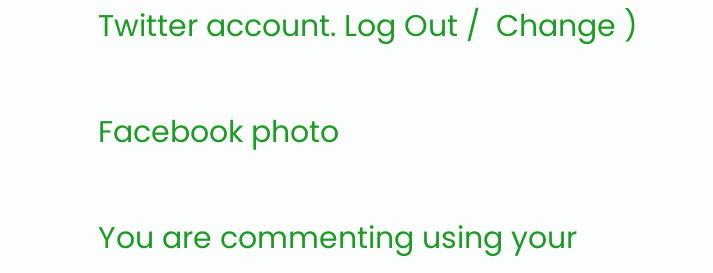Twitter account. Log Out /  Change )

Facebook photo

You are commenting using your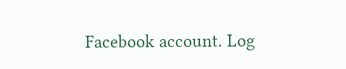Facebook account. Log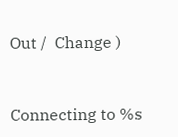Out /  Change )


Connecting to %s